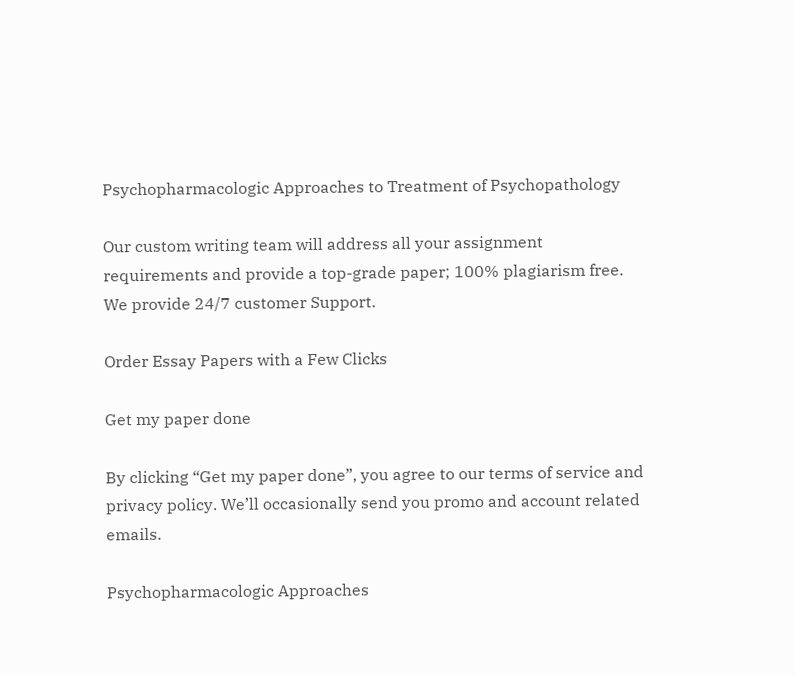Psychopharmacologic Approaches to Treatment of Psychopathology

Our custom writing team will address all your assignment
requirements and provide a top-grade paper; 100% plagiarism free.
We provide 24/7 customer Support.

Order Essay Papers with a Few Clicks

Get my paper done

By clicking “Get my paper done”, you agree to our terms of service and privacy policy. We’ll occasionally send you promo and account related emails.

Psychopharmacologic Approaches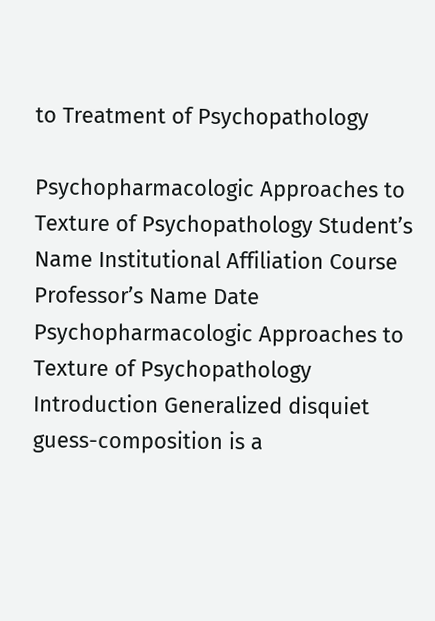to Treatment of Psychopathology

Psychopharmacologic Approaches to Texture of Psychopathology Student’s Name Institutional Affiliation Course Professor’s Name Date Psychopharmacologic Approaches to Texture of Psychopathology Introduction Generalized disquiet guess-composition is a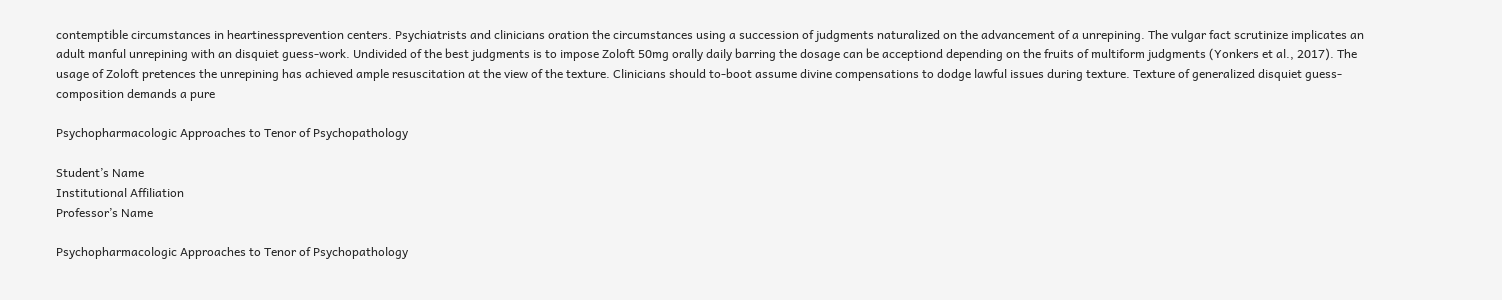contemptible circumstances in heartinessprevention centers. Psychiatrists and clinicians oration the circumstances using a succession of judgments naturalized on the advancement of a unrepining. The vulgar fact scrutinize implicates an adult manful unrepining with an disquiet guess-work. Undivided of the best judgments is to impose Zoloft 50mg orally daily barring the dosage can be acceptiond depending on the fruits of multiform judgments (Yonkers et al., 2017). The usage of Zoloft pretences the unrepining has achieved ample resuscitation at the view of the texture. Clinicians should to-boot assume divine compensations to dodge lawful issues during texture. Texture of generalized disquiet guess-composition demands a pure

Psychopharmacologic Approaches to Tenor of Psychopathology

Student’s Name
Institutional Affiliation
Professor’s Name

Psychopharmacologic Approaches to Tenor of Psychopathology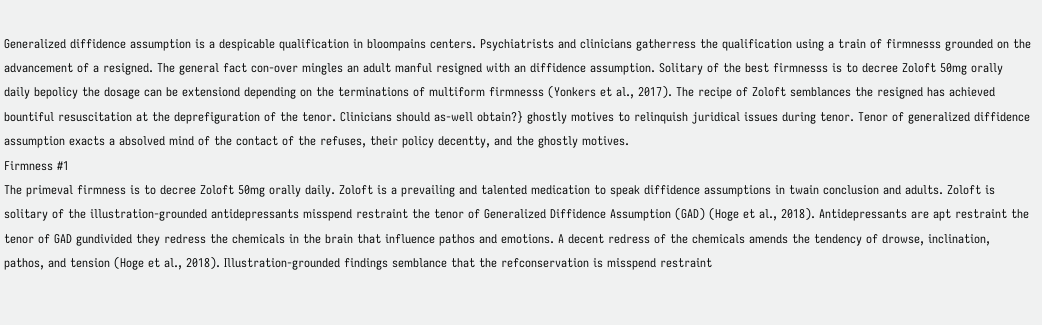Generalized diffidence assumption is a despicable qualification in bloompains centers. Psychiatrists and clinicians gatherress the qualification using a train of firmnesss grounded on the advancement of a resigned. The general fact con-over mingles an adult manful resigned with an diffidence assumption. Solitary of the best firmnesss is to decree Zoloft 50mg orally daily bepolicy the dosage can be extensiond depending on the terminations of multiform firmnesss (Yonkers et al., 2017). The recipe of Zoloft semblances the resigned has achieved bountiful resuscitation at the deprefiguration of the tenor. Clinicians should as-well obtain?} ghostly motives to relinquish juridical issues during tenor. Tenor of generalized diffidence assumption exacts a absolved mind of the contact of the refuses, their policy decentty, and the ghostly motives.
Firmness #1
The primeval firmness is to decree Zoloft 50mg orally daily. Zoloft is a prevailing and talented medication to speak diffidence assumptions in twain conclusion and adults. Zoloft is solitary of the illustration-grounded antidepressants misspend restraint the tenor of Generalized Diffidence Assumption (GAD) (Hoge et al., 2018). Antidepressants are apt restraint the tenor of GAD gundivided they redress the chemicals in the brain that influence pathos and emotions. A decent redress of the chemicals amends the tendency of drowse, inclination, pathos, and tension (Hoge et al., 2018). Illustration-grounded findings semblance that the refconservation is misspend restraint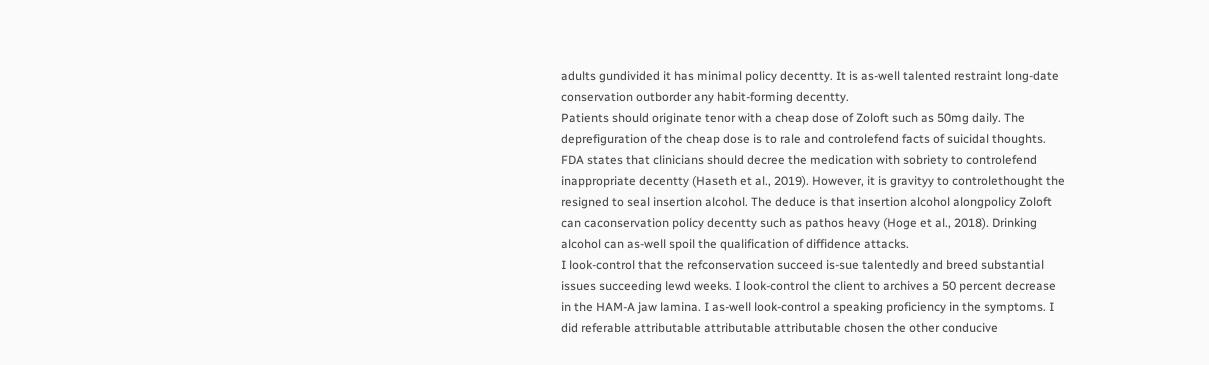adults gundivided it has minimal policy decentty. It is as-well talented restraint long-date conservation outborder any habit-forming decentty.
Patients should originate tenor with a cheap dose of Zoloft such as 50mg daily. The deprefiguration of the cheap dose is to rale and controlefend facts of suicidal thoughts. FDA states that clinicians should decree the medication with sobriety to controlefend inappropriate decentty (Haseth et al., 2019). However, it is gravityy to controlethought the resigned to seal insertion alcohol. The deduce is that insertion alcohol alongpolicy Zoloft can caconservation policy decentty such as pathos heavy (Hoge et al., 2018). Drinking alcohol can as-well spoil the qualification of diffidence attacks.
I look-control that the refconservation succeed is-sue talentedly and breed substantial issues succeeding lewd weeks. I look-control the client to archives a 50 percent decrease in the HAM-A jaw lamina. I as-well look-control a speaking proficiency in the symptoms. I did referable attributable attributable attributable chosen the other conducive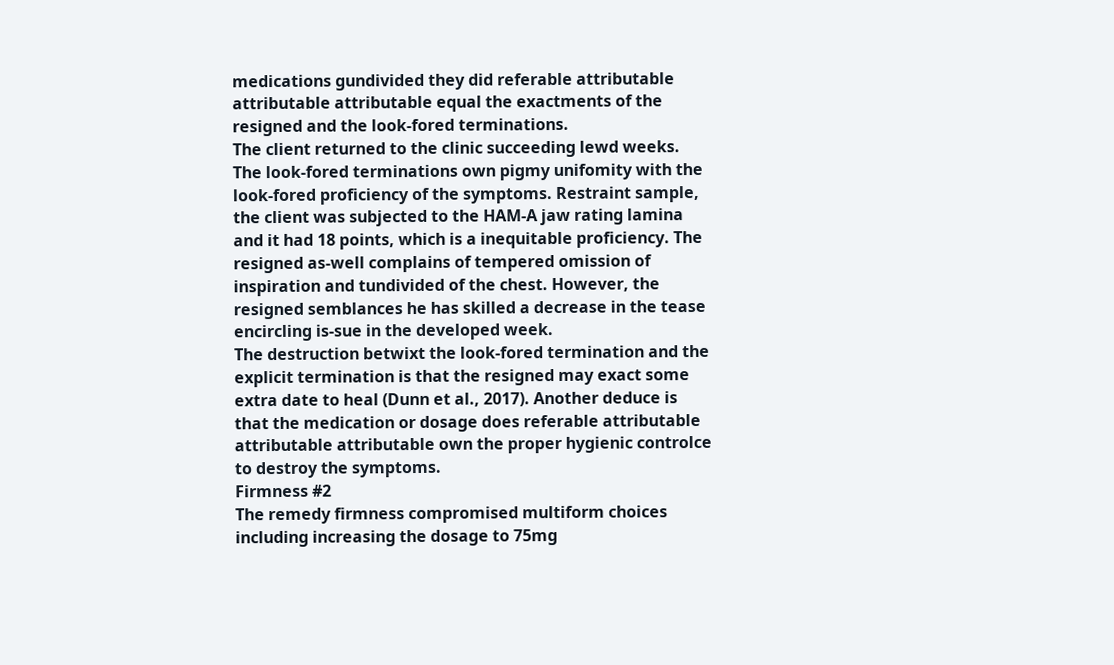medications gundivided they did referable attributable attributable attributable equal the exactments of the resigned and the look-fored terminations.
The client returned to the clinic succeeding lewd weeks. The look-fored terminations own pigmy unifomity with the look-fored proficiency of the symptoms. Restraint sample, the client was subjected to the HAM-A jaw rating lamina and it had 18 points, which is a inequitable proficiency. The resigned as-well complains of tempered omission of inspiration and tundivided of the chest. However, the resigned semblances he has skilled a decrease in the tease encircling is-sue in the developed week.
The destruction betwixt the look-fored termination and the explicit termination is that the resigned may exact some extra date to heal (Dunn et al., 2017). Another deduce is that the medication or dosage does referable attributable attributable attributable own the proper hygienic controlce to destroy the symptoms.
Firmness #2
The remedy firmness compromised multiform choices including increasing the dosage to 75mg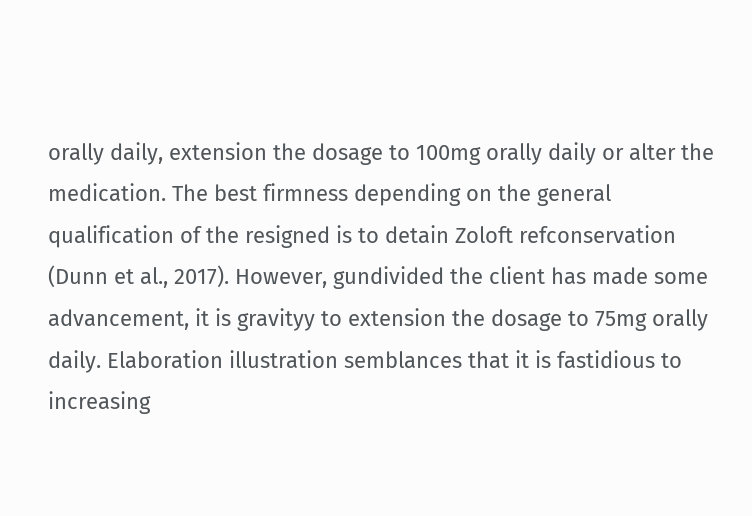orally daily, extension the dosage to 100mg orally daily or alter the medication. The best firmness depending on the general qualification of the resigned is to detain Zoloft refconservation (Dunn et al., 2017). However, gundivided the client has made some advancement, it is gravityy to extension the dosage to 75mg orally daily. Elaboration illustration semblances that it is fastidious to increasing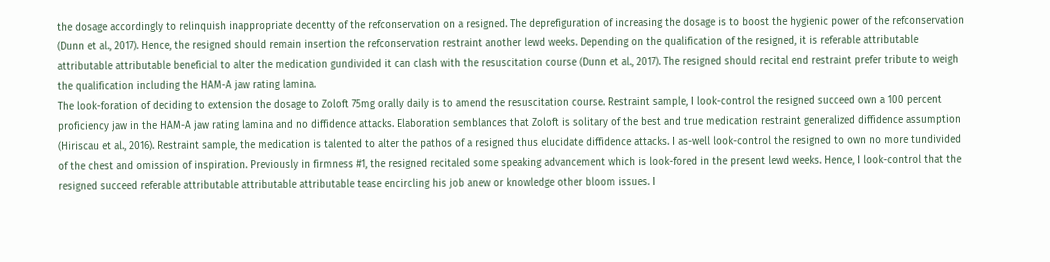the dosage accordingly to relinquish inappropriate decentty of the refconservation on a resigned. The deprefiguration of increasing the dosage is to boost the hygienic power of the refconservation (Dunn et al., 2017). Hence, the resigned should remain insertion the refconservation restraint another lewd weeks. Depending on the qualification of the resigned, it is referable attributable attributable attributable beneficial to alter the medication gundivided it can clash with the resuscitation course (Dunn et al., 2017). The resigned should recital end restraint prefer tribute to weigh the qualification including the HAM-A jaw rating lamina.
The look-foration of deciding to extension the dosage to Zoloft 75mg orally daily is to amend the resuscitation course. Restraint sample, I look-control the resigned succeed own a 100 percent proficiency jaw in the HAM-A jaw rating lamina and no diffidence attacks. Elaboration semblances that Zoloft is solitary of the best and true medication restraint generalized diffidence assumption (Hiriscau et al., 2016). Restraint sample, the medication is talented to alter the pathos of a resigned thus elucidate diffidence attacks. I as-well look-control the resigned to own no more tundivided of the chest and omission of inspiration. Previously in firmness #1, the resigned recitaled some speaking advancement which is look-fored in the present lewd weeks. Hence, I look-control that the resigned succeed referable attributable attributable attributable tease encircling his job anew or knowledge other bloom issues. I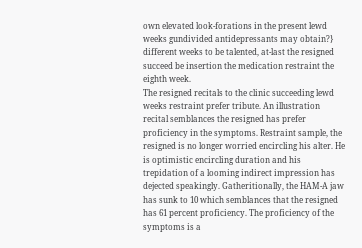own elevated look-forations in the present lewd weeks gundivided antidepressants may obtain?} different weeks to be talented, at-last the resigned succeed be insertion the medication restraint the eighth week.
The resigned recitals to the clinic succeeding lewd weeks restraint prefer tribute. An illustration recital semblances the resigned has prefer proficiency in the symptoms. Restraint sample, the resigned is no longer worried encircling his alter. He is optimistic encircling duration and his trepidation of a looming indirect impression has dejected speakingly. Gatheritionally, the HAM-A jaw has sunk to 10 which semblances that the resigned has 61 percent proficiency. The proficiency of the symptoms is a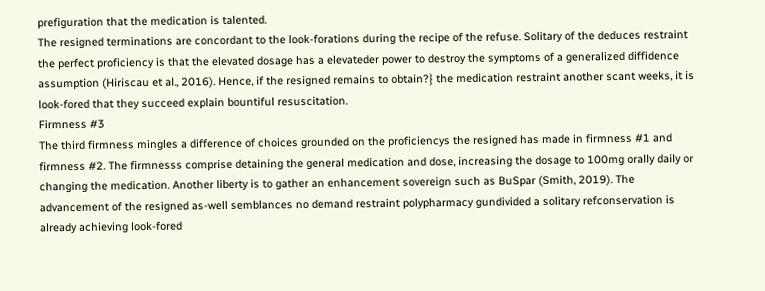prefiguration that the medication is talented.
The resigned terminations are concordant to the look-forations during the recipe of the refuse. Solitary of the deduces restraint the perfect proficiency is that the elevated dosage has a elevateder power to destroy the symptoms of a generalized diffidence assumption (Hiriscau et al., 2016). Hence, if the resigned remains to obtain?} the medication restraint another scant weeks, it is look-fored that they succeed explain bountiful resuscitation.
Firmness #3
The third firmness mingles a difference of choices grounded on the proficiencys the resigned has made in firmness #1 and firmness #2. The firmnesss comprise detaining the general medication and dose, increasing the dosage to 100mg orally daily or changing the medication. Another liberty is to gather an enhancement sovereign such as BuSpar (Smith, 2019). The advancement of the resigned as-well semblances no demand restraint polypharmacy gundivided a solitary refconservation is already achieving look-fored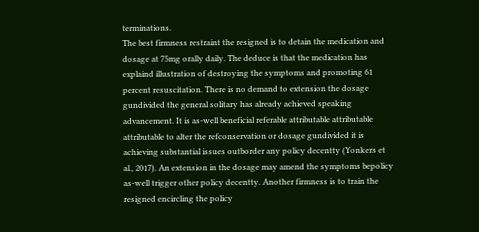terminations.
The best firmness restraint the resigned is to detain the medication and dosage at 75mg orally daily. The deduce is that the medication has explaind illustration of destroying the symptoms and promoting 61 percent resuscitation. There is no demand to extension the dosage gundivided the general solitary has already achieved speaking advancement. It is as-well beneficial referable attributable attributable attributable to alter the refconservation or dosage gundivided it is achieving substantial issues outborder any policy decentty (Yonkers et al., 2017). An extension in the dosage may amend the symptoms bepolicy as-well trigger other policy decentty. Another firmness is to train the resigned encircling the policy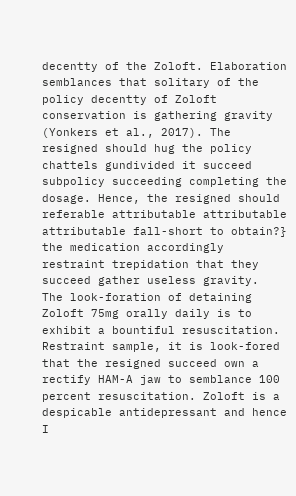decentty of the Zoloft. Elaboration semblances that solitary of the policy decentty of Zoloft conservation is gathering gravity (Yonkers et al., 2017). The resigned should hug the policy chattels gundivided it succeed subpolicy succeeding completing the dosage. Hence, the resigned should referable attributable attributable attributable fall-short to obtain?} the medication accordingly restraint trepidation that they succeed gather useless gravity.
The look-foration of detaining Zoloft 75mg orally daily is to exhibit a bountiful resuscitation. Restraint sample, it is look-fored that the resigned succeed own a rectify HAM-A jaw to semblance 100 percent resuscitation. Zoloft is a despicable antidepressant and hence I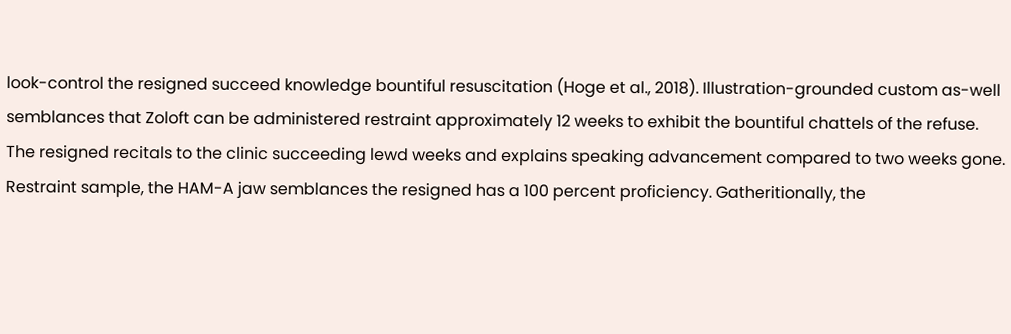look-control the resigned succeed knowledge bountiful resuscitation (Hoge et al., 2018). Illustration-grounded custom as-well semblances that Zoloft can be administered restraint approximately 12 weeks to exhibit the bountiful chattels of the refuse.
The resigned recitals to the clinic succeeding lewd weeks and explains speaking advancement compared to two weeks gone. Restraint sample, the HAM-A jaw semblances the resigned has a 100 percent proficiency. Gatheritionally, the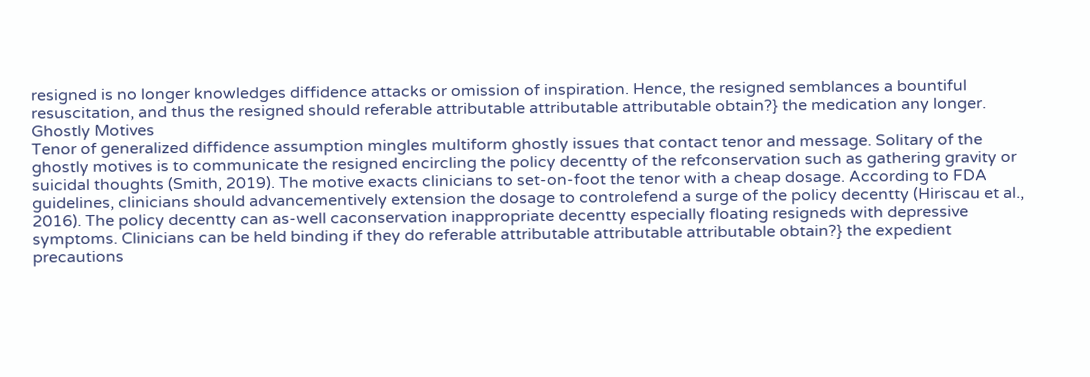resigned is no longer knowledges diffidence attacks or omission of inspiration. Hence, the resigned semblances a bountiful resuscitation, and thus the resigned should referable attributable attributable attributable obtain?} the medication any longer.
Ghostly Motives
Tenor of generalized diffidence assumption mingles multiform ghostly issues that contact tenor and message. Solitary of the ghostly motives is to communicate the resigned encircling the policy decentty of the refconservation such as gathering gravity or suicidal thoughts (Smith, 2019). The motive exacts clinicians to set-on-foot the tenor with a cheap dosage. According to FDA guidelines, clinicians should advancementively extension the dosage to controlefend a surge of the policy decentty (Hiriscau et al., 2016). The policy decentty can as-well caconservation inappropriate decentty especially floating resigneds with depressive symptoms. Clinicians can be held binding if they do referable attributable attributable attributable obtain?} the expedient precautions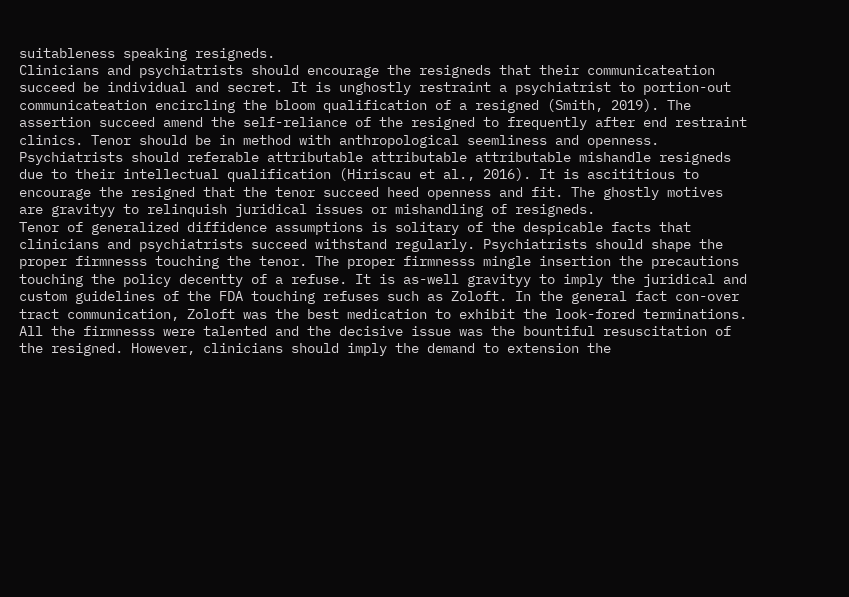suitableness speaking resigneds.
Clinicians and psychiatrists should encourage the resigneds that their communicateation succeed be individual and secret. It is unghostly restraint a psychiatrist to portion-out communicateation encircling the bloom qualification of a resigned (Smith, 2019). The assertion succeed amend the self-reliance of the resigned to frequently after end restraint clinics. Tenor should be in method with anthropological seemliness and openness. Psychiatrists should referable attributable attributable attributable mishandle resigneds due to their intellectual qualification (Hiriscau et al., 2016). It is ascititious to encourage the resigned that the tenor succeed heed openness and fit. The ghostly motives are gravityy to relinquish juridical issues or mishandling of resigneds.
Tenor of generalized diffidence assumptions is solitary of the despicable facts that clinicians and psychiatrists succeed withstand regularly. Psychiatrists should shape the proper firmnesss touching the tenor. The proper firmnesss mingle insertion the precautions touching the policy decentty of a refuse. It is as-well gravityy to imply the juridical and custom guidelines of the FDA touching refuses such as Zoloft. In the general fact con-over tract communication, Zoloft was the best medication to exhibit the look-fored terminations. All the firmnesss were talented and the decisive issue was the bountiful resuscitation of the resigned. However, clinicians should imply the demand to extension the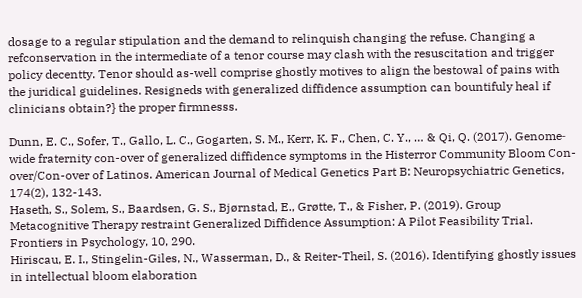dosage to a regular stipulation and the demand to relinquish changing the refuse. Changing a refconservation in the intermediate of a tenor course may clash with the resuscitation and trigger policy decentty. Tenor should as-well comprise ghostly motives to align the bestowal of pains with the juridical guidelines. Resigneds with generalized diffidence assumption can bountifuly heal if clinicians obtain?} the proper firmnesss.

Dunn, E. C., Sofer, T., Gallo, L. C., Gogarten, S. M., Kerr, K. F., Chen, C. Y., … & Qi, Q. (2017). Genome‐wide fraternity con-over of generalized diffidence symptoms in the Histerror Community Bloom Con-over/Con-over of Latinos. American Journal of Medical Genetics Part B: Neuropsychiatric Genetics, 174(2), 132-143.
Haseth, S., Solem, S., Baardsen, G. S., Bjørnstad, E., Grøtte, T., & Fisher, P. (2019). Group Metacognitive Therapy restraint Generalized Diffidence Assumption: A Pilot Feasibility Trial. Frontiers in Psychology, 10, 290.
Hiriscau, E. I., Stingelin-Giles, N., Wasserman, D., & Reiter-Theil, S. (2016). Identifying ghostly issues in intellectual bloom elaboration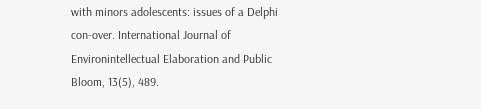with minors adolescents: issues of a Delphi con-over. International Journal of Environintellectual Elaboration and Public Bloom, 13(5), 489.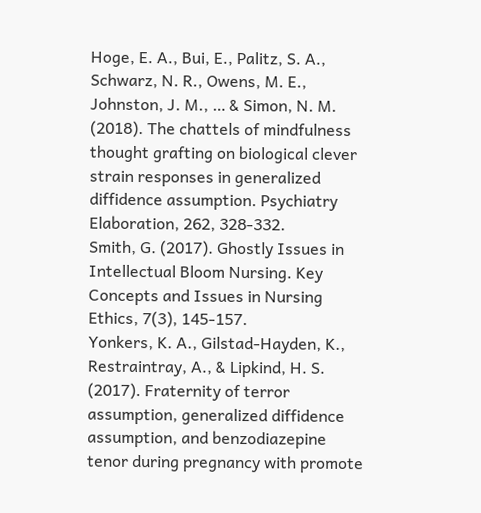Hoge, E. A., Bui, E., Palitz, S. A., Schwarz, N. R., Owens, M. E., Johnston, J. M., … & Simon, N. M. (2018). The chattels of mindfulness thought grafting on biological clever strain responses in generalized diffidence assumption. Psychiatry Elaboration, 262, 328-332.
Smith, G. (2017). Ghostly Issues in Intellectual Bloom Nursing. Key Concepts and Issues in Nursing Ethics, 7(3), 145-157.
Yonkers, K. A., Gilstad-Hayden, K., Restraintray, A., & Lipkind, H. S. (2017). Fraternity of terror assumption, generalized diffidence assumption, and benzodiazepine tenor during pregnancy with promote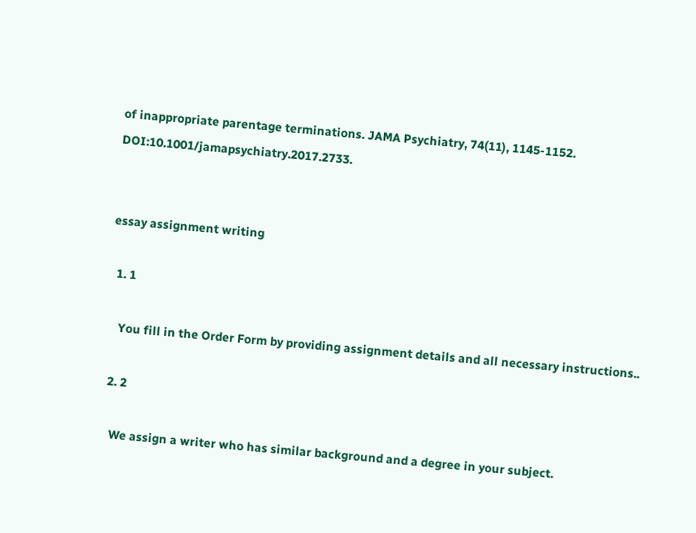of inappropriate parentage terminations. JAMA Psychiatry, 74(11), 1145-1152. DOI:10.1001/jamapsychiatry.2017.2733.


essay assignment writing

  1. 1

    You fill in the Order Form by providing assignment details and all necessary instructions..

  2. 2

    We assign a writer who has similar background and a degree in your subject.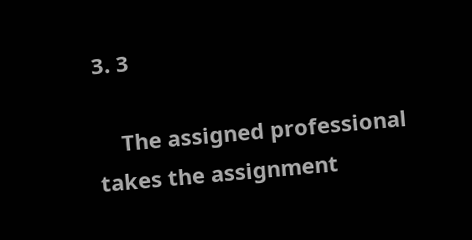3. 3

    The assigned professional takes the assignment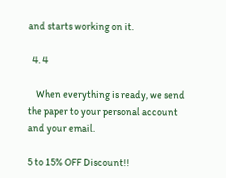and starts working on it.

  4. 4

    When everything is ready, we send the paper to your personal account and your email.

5 to 15% OFF Discount!!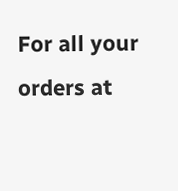For all your orders at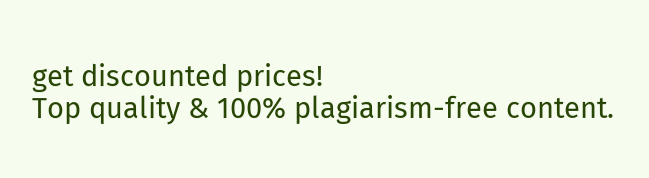get discounted prices!
Top quality & 100% plagiarism-free content.